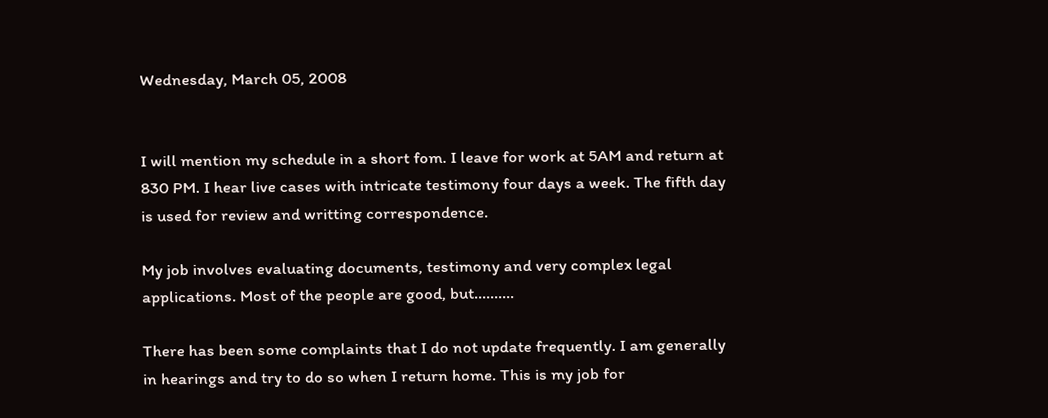Wednesday, March 05, 2008


I will mention my schedule in a short fom. I leave for work at 5AM and return at 830 PM. I hear live cases with intricate testimony four days a week. The fifth day is used for review and writting correspondence.

My job involves evaluating documents, testimony and very complex legal applications. Most of the people are good, but..........

There has been some complaints that I do not update frequently. I am generally in hearings and try to do so when I return home. This is my job for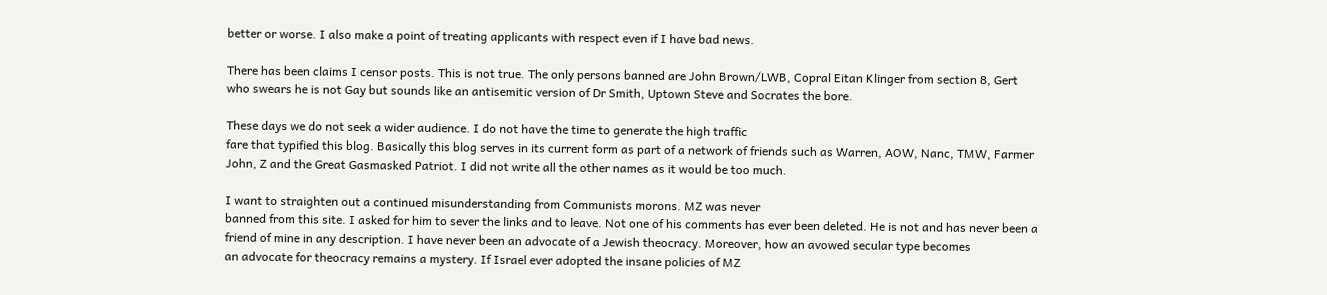better or worse. I also make a point of treating applicants with respect even if I have bad news.

There has been claims I censor posts. This is not true. The only persons banned are John Brown/LWB, Copral Eitan Klinger from section 8, Gert who swears he is not Gay but sounds like an antisemitic version of Dr Smith, Uptown Steve and Socrates the bore.

These days we do not seek a wider audience. I do not have the time to generate the high traffic
fare that typified this blog. Basically this blog serves in its current form as part of a network of friends such as Warren, AOW, Nanc, TMW, Farmer John, Z and the Great Gasmasked Patriot. I did not write all the other names as it would be too much.

I want to straighten out a continued misunderstanding from Communists morons. MZ was never
banned from this site. I asked for him to sever the links and to leave. Not one of his comments has ever been deleted. He is not and has never been a friend of mine in any description. I have never been an advocate of a Jewish theocracy. Moreover, how an avowed secular type becomes
an advocate for theocracy remains a mystery. If Israel ever adopted the insane policies of MZ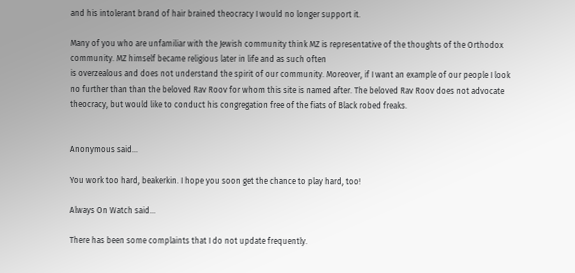and his intolerant brand of hair brained theocracy I would no longer support it.

Many of you who are unfamiliar with the Jewish community think MZ is representative of the thoughts of the Orthodox community. MZ himself became religious later in life and as such often
is overzealous and does not understand the spirit of our community. Moreover, if I want an example of our people I look no further than than the beloved Rav Roov for whom this site is named after. The beloved Rav Roov does not advocate theocracy, but would like to conduct his congregation free of the fiats of Black robed freaks.


Anonymous said...

You work too hard, beakerkin. I hope you soon get the chance to play hard, too!

Always On Watch said...

There has been some complaints that I do not update frequently.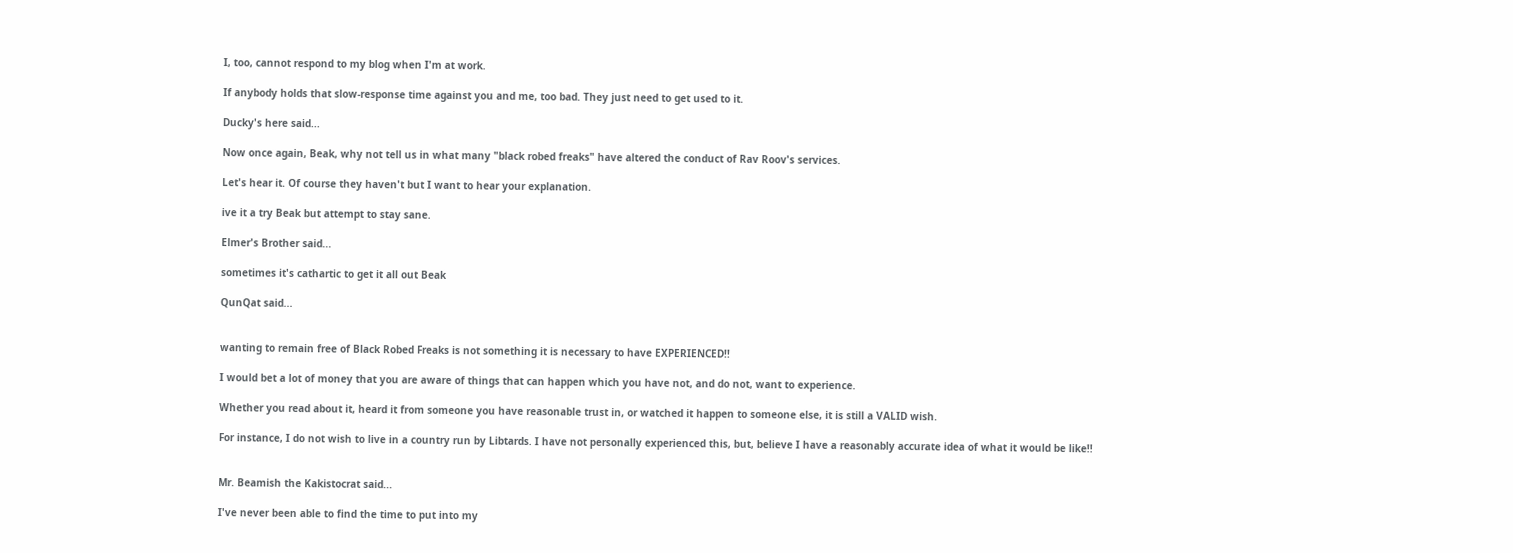I, too, cannot respond to my blog when I'm at work.

If anybody holds that slow-response time against you and me, too bad. They just need to get used to it.

Ducky's here said...

Now once again, Beak, why not tell us in what many "black robed freaks" have altered the conduct of Rav Roov's services.

Let's hear it. Of course they haven't but I want to hear your explanation.

ive it a try Beak but attempt to stay sane.

Elmer's Brother said...

sometimes it's cathartic to get it all out Beak

QunQat said...


wanting to remain free of Black Robed Freaks is not something it is necessary to have EXPERIENCED!!

I would bet a lot of money that you are aware of things that can happen which you have not, and do not, want to experience.

Whether you read about it, heard it from someone you have reasonable trust in, or watched it happen to someone else, it is still a VALID wish.

For instance, I do not wish to live in a country run by Libtards. I have not personally experienced this, but, believe I have a reasonably accurate idea of what it would be like!!


Mr. Beamish the Kakistocrat said...

I've never been able to find the time to put into my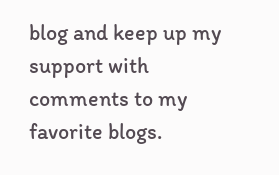blog and keep up my support with comments to my favorite blogs.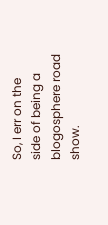So, I err on the side of being a blogosphere road show.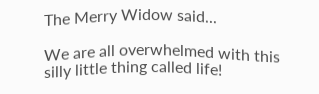The Merry Widow said...

We are all overwhelmed with this silly little thing called life!